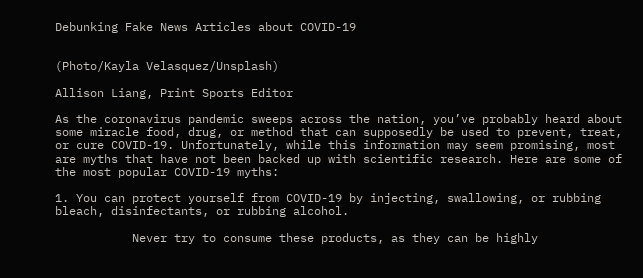Debunking Fake News Articles about COVID-19


(Photo/Kayla Velasquez/Unsplash)

Allison Liang, Print Sports Editor

As the coronavirus pandemic sweeps across the nation, you’ve probably heard about some miracle food, drug, or method that can supposedly be used to prevent, treat, or cure COVID-19. Unfortunately, while this information may seem promising, most are myths that have not been backed up with scientific research. Here are some of the most popular COVID-19 myths:

1. You can protect yourself from COVID-19 by injecting, swallowing, or rubbing bleach, disinfectants, or rubbing alcohol.

           Never try to consume these products, as they can be highly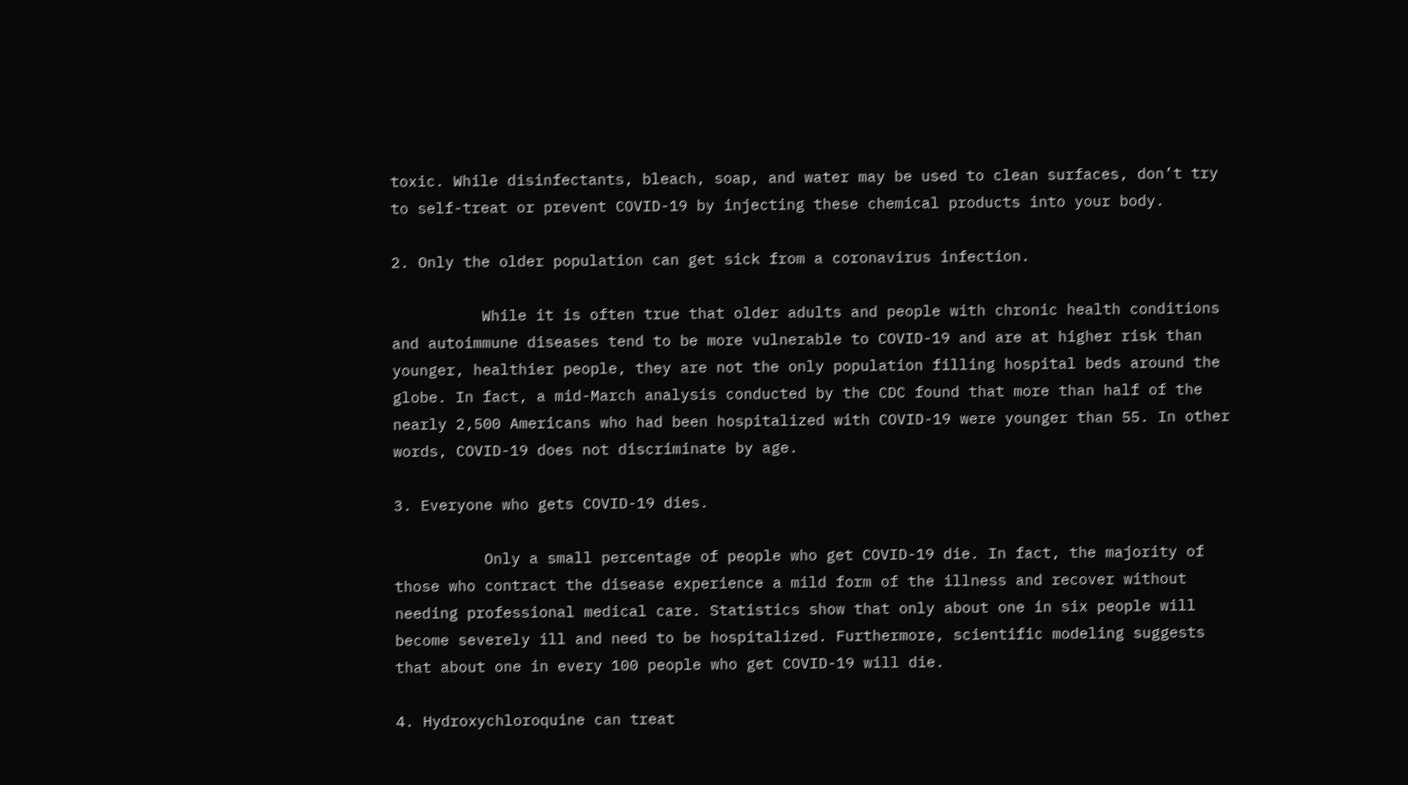toxic. While disinfectants, bleach, soap, and water may be used to clean surfaces, don’t try to self-treat or prevent COVID-19 by injecting these chemical products into your body.

2. Only the older population can get sick from a coronavirus infection.

          While it is often true that older adults and people with chronic health conditions and autoimmune diseases tend to be more vulnerable to COVID-19 and are at higher risk than younger, healthier people, they are not the only population filling hospital beds around the globe. In fact, a mid-March analysis conducted by the CDC found that more than half of the nearly 2,500 Americans who had been hospitalized with COVID-19 were younger than 55. In other words, COVID-19 does not discriminate by age.

3. Everyone who gets COVID-19 dies.

          Only a small percentage of people who get COVID-19 die. In fact, the majority of those who contract the disease experience a mild form of the illness and recover without needing professional medical care. Statistics show that only about one in six people will become severely ill and need to be hospitalized. Furthermore, scientific modeling suggests that about one in every 100 people who get COVID-19 will die.

4. Hydroxychloroquine can treat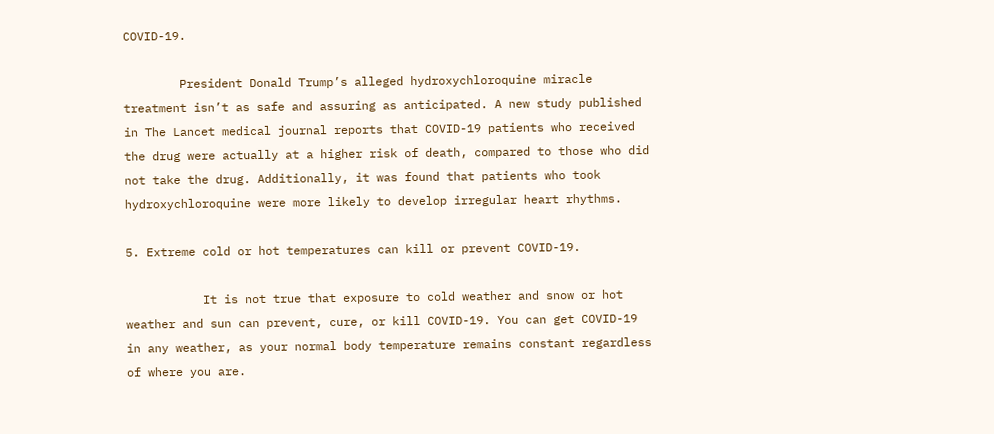COVID-19.

        President Donald Trump’s alleged hydroxychloroquine miracle treatment isn’t as safe and assuring as anticipated. A new study published in The Lancet medical journal reports that COVID-19 patients who received the drug were actually at a higher risk of death, compared to those who did not take the drug. Additionally, it was found that patients who took hydroxychloroquine were more likely to develop irregular heart rhythms.

5. Extreme cold or hot temperatures can kill or prevent COVID-19.

           It is not true that exposure to cold weather and snow or hot weather and sun can prevent, cure, or kill COVID-19. You can get COVID-19 in any weather, as your normal body temperature remains constant regardless of where you are.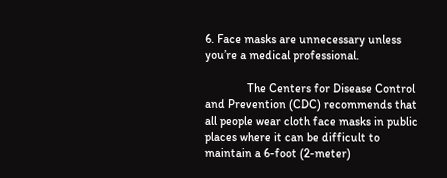6. Face masks are unnecessary unless you’re a medical professional.

              The Centers for Disease Control and Prevention (CDC) recommends that all people wear cloth face masks in public places where it can be difficult to maintain a 6-foot (2-meter)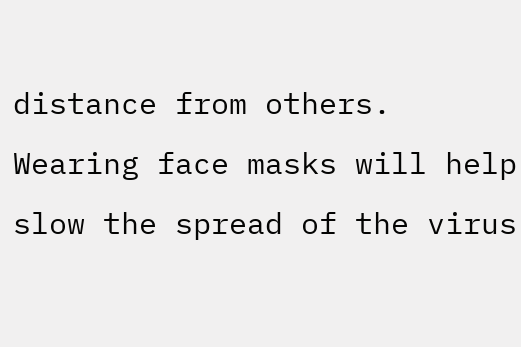distance from others. Wearing face masks will help slow the spread of the virus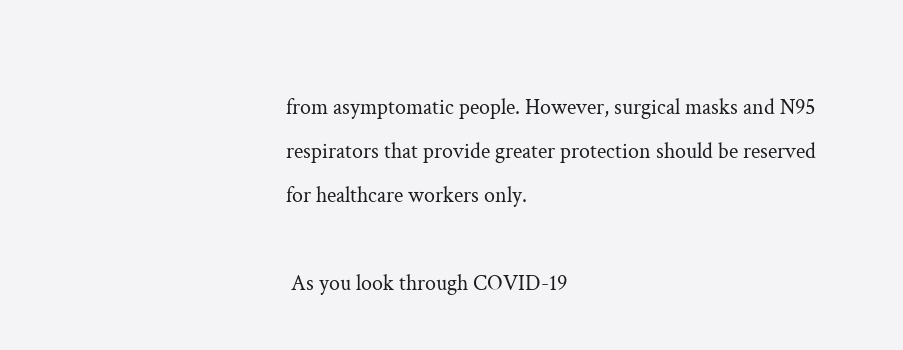from asymptomatic people. However, surgical masks and N95 respirators that provide greater protection should be reserved for healthcare workers only.

 As you look through COVID-19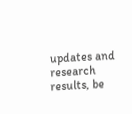updates and research results, be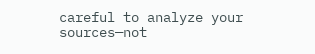careful to analyze your sources—not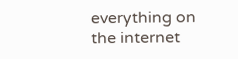everything on the internet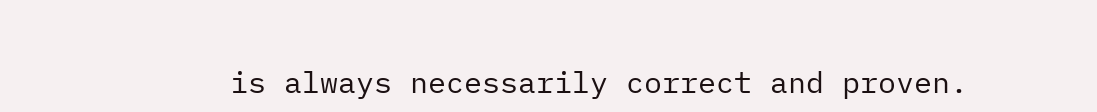is always necessarily correct and proven.